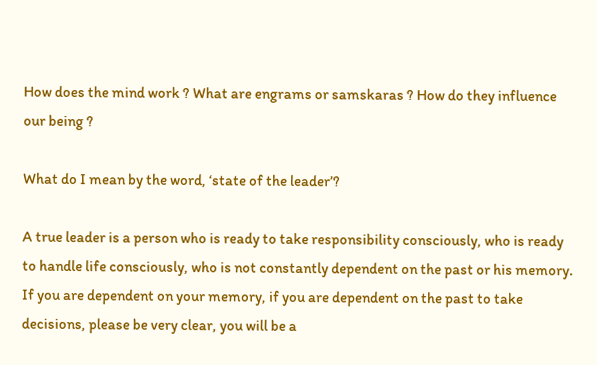How does the mind work ? What are engrams or samskaras ? How do they influence our being ?

What do I mean by the word, ‘state of the leader’?

A true leader is a person who is ready to take responsibility consciously, who is ready to handle life consciously, who is not constantly dependent on the past or his memory. If you are dependent on your memory, if you are dependent on the past to take decisions, please be very clear, you will be a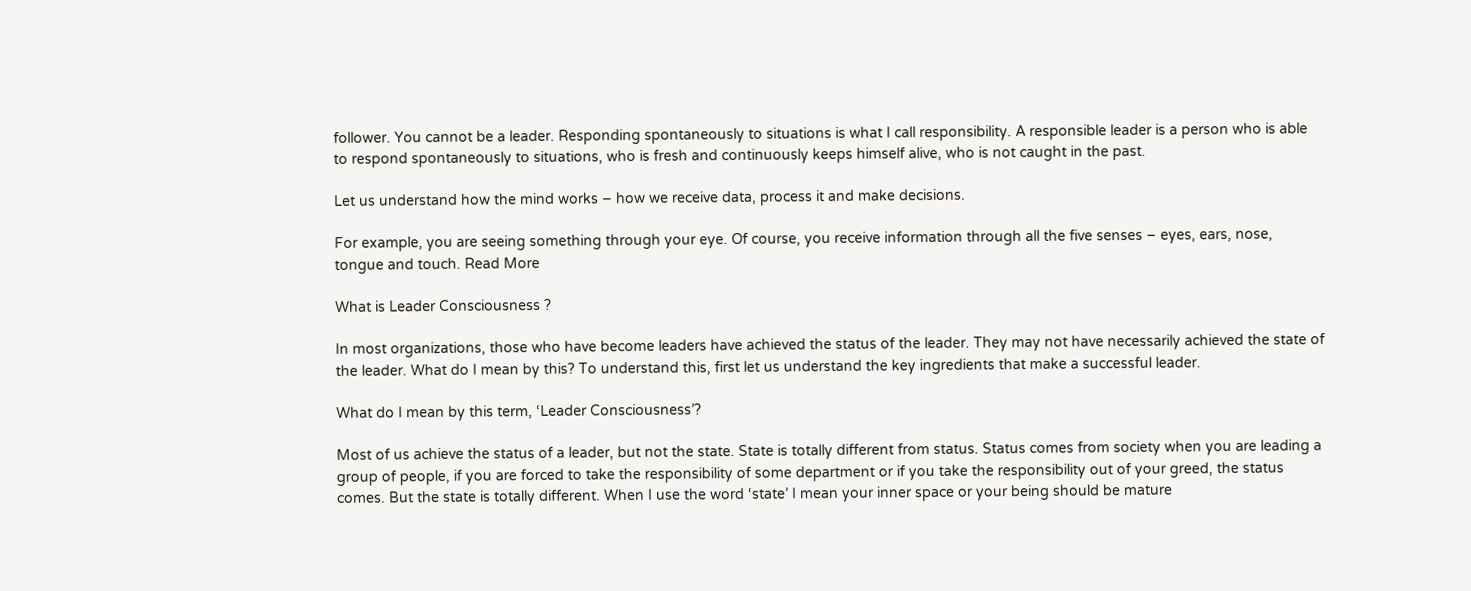follower. You cannot be a leader. Responding spontaneously to situations is what I call responsibility. A responsible leader is a person who is able to respond spontaneously to situations, who is fresh and continuously keeps himself alive, who is not caught in the past.

Let us understand how the mind works – how we receive data, process it and make decisions.

For example, you are seeing something through your eye. Of course, you receive information through all the five senses – eyes, ears, nose, tongue and touch. Read More

What is Leader Consciousness ?

In most organizations, those who have become leaders have achieved the status of the leader. They may not have necessarily achieved the state of the leader. What do I mean by this? To understand this, first let us understand the key ingredients that make a successful leader.

What do I mean by this term, ‘Leader Consciousness’?

Most of us achieve the status of a leader, but not the state. State is totally different from status. Status comes from society when you are leading a group of people, if you are forced to take the responsibility of some department or if you take the responsibility out of your greed, the status comes. But the state is totally different. When I use the word ‘state’ I mean your inner space or your being should be mature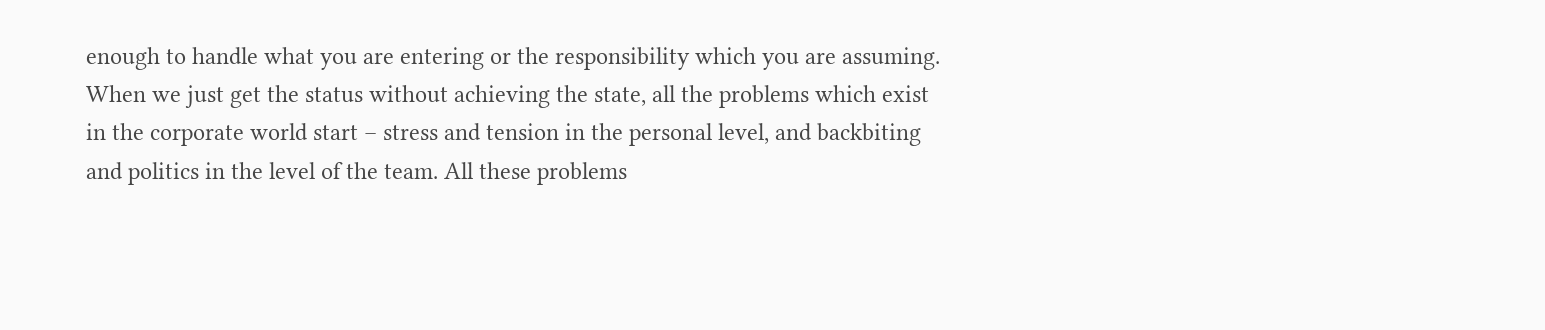enough to handle what you are entering or the responsibility which you are assuming. When we just get the status without achieving the state, all the problems which exist in the corporate world start – stress and tension in the personal level, and backbiting and politics in the level of the team. All these problems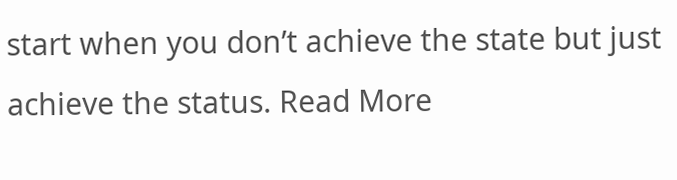start when you don’t achieve the state but just achieve the status. Read More